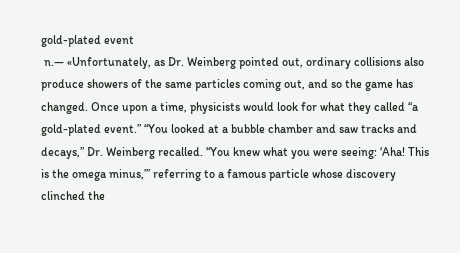gold-plated event
 n.— «Unfortunately, as Dr. Weinberg pointed out, ordinary collisions also produce showers of the same particles coming out, and so the game has changed. Once upon a time, physicists would look for what they called “a gold-plated event.” “You looked at a bubble chamber and saw tracks and decays,” Dr. Weinberg recalled. “You knew what you were seeing: ‘Aha! This is the omega minus,’” referring to a famous particle whose discovery clinched the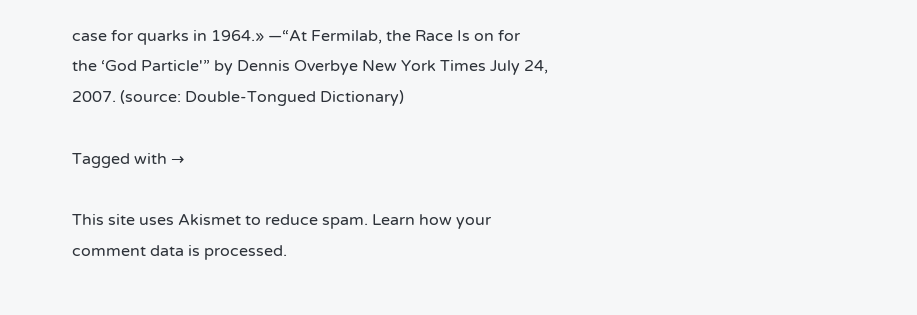case for quarks in 1964.» —“At Fermilab, the Race Is on for the ‘God Particle'” by Dennis Overbye New York Times July 24, 2007. (source: Double-Tongued Dictionary)

Tagged with →

This site uses Akismet to reduce spam. Learn how your comment data is processed.